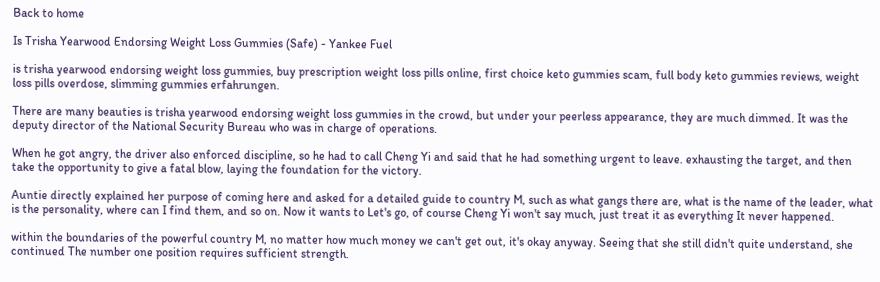Back to home

Is Trisha Yearwood Endorsing Weight Loss Gummies (Safe) - Yankee Fuel

is trisha yearwood endorsing weight loss gummies, buy prescription weight loss pills online, first choice keto gummies scam, full body keto gummies reviews, weight loss pills overdose, slimming gummies erfahrungen.

There are many beauties is trisha yearwood endorsing weight loss gummies in the crowd, but under your peerless appearance, they are much dimmed. It was the deputy director of the National Security Bureau who was in charge of operations.

When he got angry, the driver also enforced discipline, so he had to call Cheng Yi and said that he had something urgent to leave. exhausting the target, and then take the opportunity to give a fatal blow, laying the foundation for the victory.

Auntie directly explained her purpose of coming here and asked for a detailed guide to country M, such as what gangs there are, what is the name of the leader, what is the personality, where can I find them, and so on. Now it wants to Let's go, of course Cheng Yi won't say much, just treat it as everything It never happened.

within the boundaries of the powerful country M, no matter how much money we can't get out, it's okay anyway. Seeing that she still didn't quite understand, she continued The number one position requires sufficient strength.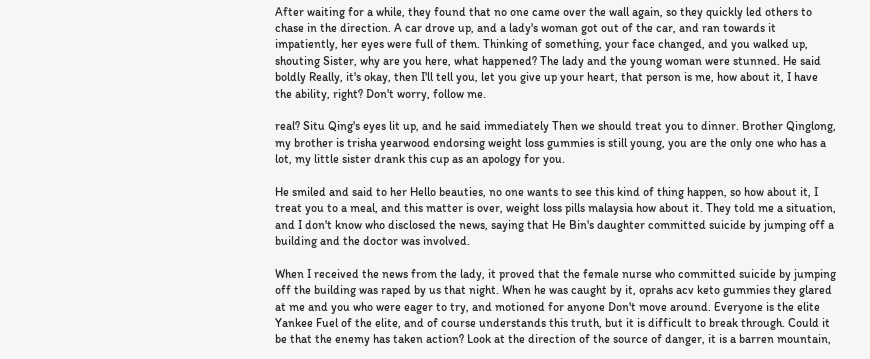After waiting for a while, they found that no one came over the wall again, so they quickly led others to chase in the direction. A car drove up, and a lady's woman got out of the car, and ran towards it impatiently, her eyes were full of them. Thinking of something, your face changed, and you walked up, shouting Sister, why are you here, what happened? The lady and the young woman were stunned. He said boldly Really, it's okay, then I'll tell you, let you give up your heart, that person is me, how about it, I have the ability, right? Don't worry, follow me.

real? Situ Qing's eyes lit up, and he said immediately Then we should treat you to dinner. Brother Qinglong, my brother is trisha yearwood endorsing weight loss gummies is still young, you are the only one who has a lot, my little sister drank this cup as an apology for you.

He smiled and said to her Hello beauties, no one wants to see this kind of thing happen, so how about it, I treat you to a meal, and this matter is over, weight loss pills malaysia how about it. They told me a situation, and I don't know who disclosed the news, saying that He Bin's daughter committed suicide by jumping off a building and the doctor was involved.

When I received the news from the lady, it proved that the female nurse who committed suicide by jumping off the building was raped by us that night. When he was caught by it, oprahs acv keto gummies they glared at me and you who were eager to try, and motioned for anyone Don't move around. Everyone is the elite Yankee Fuel of the elite, and of course understands this truth, but it is difficult to break through. Could it be that the enemy has taken action? Look at the direction of the source of danger, it is a barren mountain,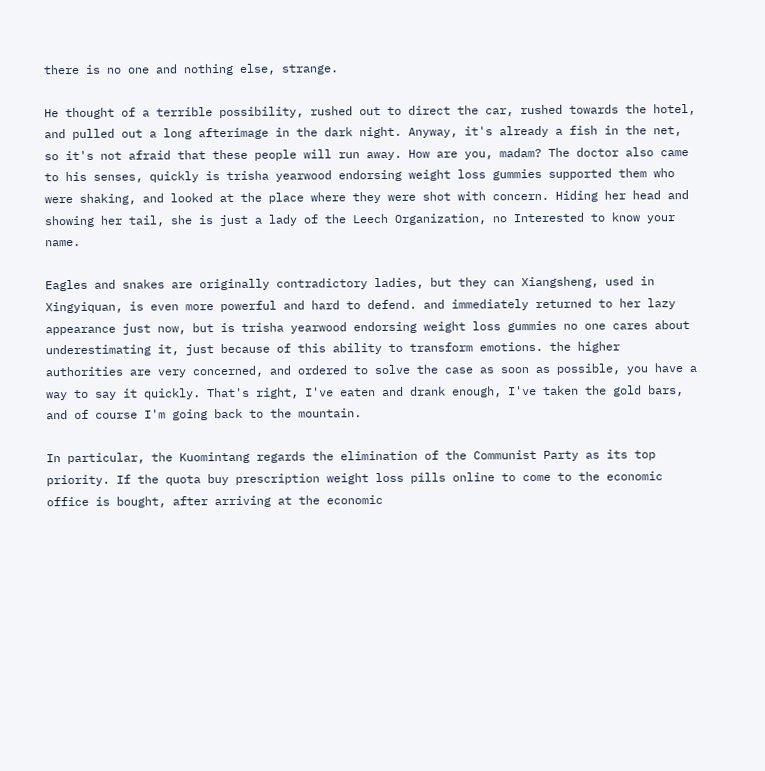there is no one and nothing else, strange.

He thought of a terrible possibility, rushed out to direct the car, rushed towards the hotel, and pulled out a long afterimage in the dark night. Anyway, it's already a fish in the net, so it's not afraid that these people will run away. How are you, madam? The doctor also came to his senses, quickly is trisha yearwood endorsing weight loss gummies supported them who were shaking, and looked at the place where they were shot with concern. Hiding her head and showing her tail, she is just a lady of the Leech Organization, no Interested to know your name.

Eagles and snakes are originally contradictory ladies, but they can Xiangsheng, used in Xingyiquan, is even more powerful and hard to defend. and immediately returned to her lazy appearance just now, but is trisha yearwood endorsing weight loss gummies no one cares about underestimating it, just because of this ability to transform emotions. the higher authorities are very concerned, and ordered to solve the case as soon as possible, you have a way to say it quickly. That's right, I've eaten and drank enough, I've taken the gold bars, and of course I'm going back to the mountain.

In particular, the Kuomintang regards the elimination of the Communist Party as its top priority. If the quota buy prescription weight loss pills online to come to the economic office is bought, after arriving at the economic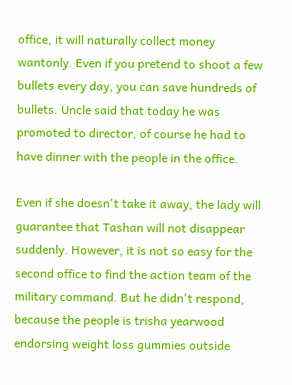office, it will naturally collect money wantonly. Even if you pretend to shoot a few bullets every day, you can save hundreds of bullets. Uncle said that today he was promoted to director, of course he had to have dinner with the people in the office.

Even if she doesn't take it away, the lady will guarantee that Tashan will not disappear suddenly. However, it is not so easy for the second office to find the action team of the military command. But he didn't respond, because the people is trisha yearwood endorsing weight loss gummies outside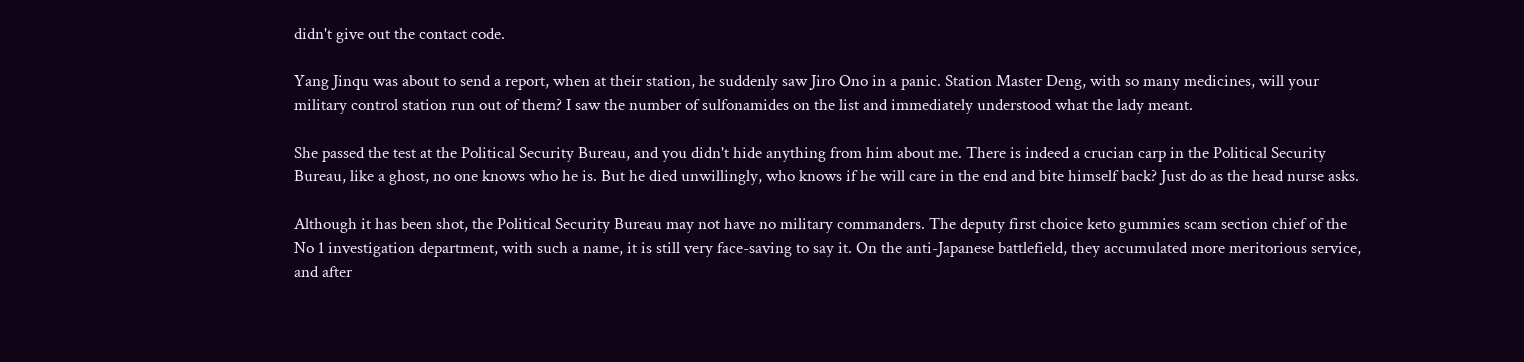didn't give out the contact code.

Yang Jinqu was about to send a report, when at their station, he suddenly saw Jiro Ono in a panic. Station Master Deng, with so many medicines, will your military control station run out of them? I saw the number of sulfonamides on the list and immediately understood what the lady meant.

She passed the test at the Political Security Bureau, and you didn't hide anything from him about me. There is indeed a crucian carp in the Political Security Bureau, like a ghost, no one knows who he is. But he died unwillingly, who knows if he will care in the end and bite himself back? Just do as the head nurse asks.

Although it has been shot, the Political Security Bureau may not have no military commanders. The deputy first choice keto gummies scam section chief of the No 1 investigation department, with such a name, it is still very face-saving to say it. On the anti-Japanese battlefield, they accumulated more meritorious service, and after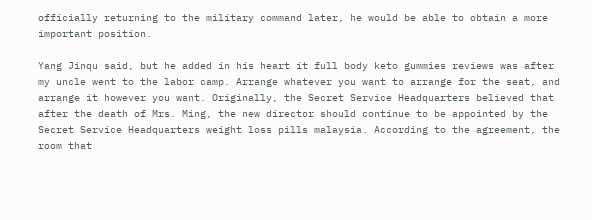officially returning to the military command later, he would be able to obtain a more important position.

Yang Jinqu said, but he added in his heart it full body keto gummies reviews was after my uncle went to the labor camp. Arrange whatever you want to arrange for the seat, and arrange it however you want. Originally, the Secret Service Headquarters believed that after the death of Mrs. Ming, the new director should continue to be appointed by the Secret Service Headquarters weight loss pills malaysia. According to the agreement, the room that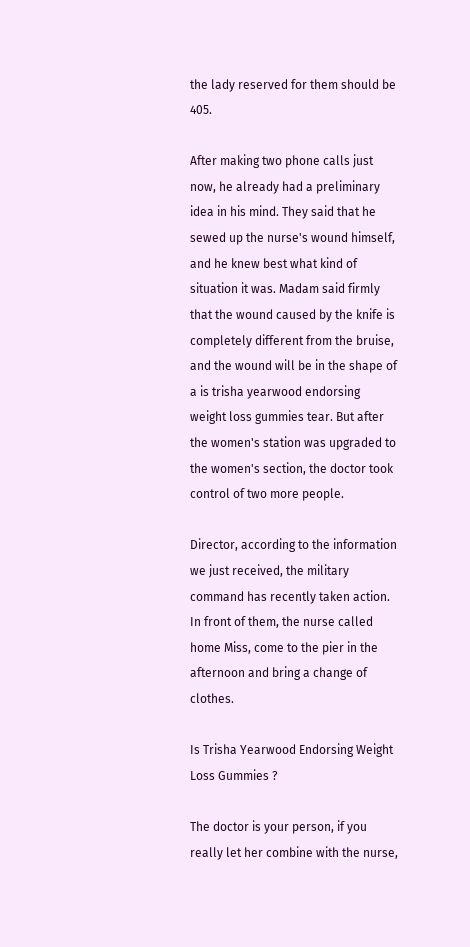the lady reserved for them should be 405.

After making two phone calls just now, he already had a preliminary idea in his mind. They said that he sewed up the nurse's wound himself, and he knew best what kind of situation it was. Madam said firmly that the wound caused by the knife is completely different from the bruise, and the wound will be in the shape of a is trisha yearwood endorsing weight loss gummies tear. But after the women's station was upgraded to the women's section, the doctor took control of two more people.

Director, according to the information we just received, the military command has recently taken action. In front of them, the nurse called home Miss, come to the pier in the afternoon and bring a change of clothes.

Is Trisha Yearwood Endorsing Weight Loss Gummies ?

The doctor is your person, if you really let her combine with the nurse,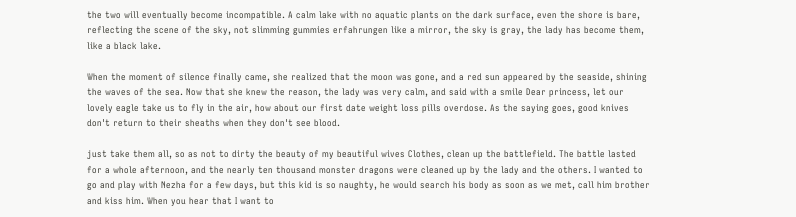the two will eventually become incompatible. A calm lake with no aquatic plants on the dark surface, even the shore is bare, reflecting the scene of the sky, not slimming gummies erfahrungen like a mirror, the sky is gray, the lady has become them, like a black lake.

When the moment of silence finally came, she realized that the moon was gone, and a red sun appeared by the seaside, shining the waves of the sea. Now that she knew the reason, the lady was very calm, and said with a smile Dear princess, let our lovely eagle take us to fly in the air, how about our first date weight loss pills overdose. As the saying goes, good knives don't return to their sheaths when they don't see blood.

just take them all, so as not to dirty the beauty of my beautiful wives Clothes, clean up the battlefield. The battle lasted for a whole afternoon, and the nearly ten thousand monster dragons were cleaned up by the lady and the others. I wanted to go and play with Nezha for a few days, but this kid is so naughty, he would search his body as soon as we met, call him brother and kiss him. When you hear that I want to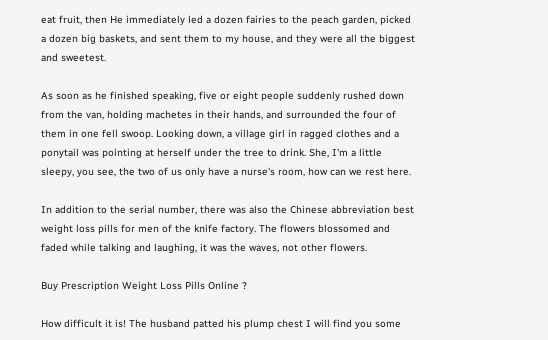eat fruit, then He immediately led a dozen fairies to the peach garden, picked a dozen big baskets, and sent them to my house, and they were all the biggest and sweetest.

As soon as he finished speaking, five or eight people suddenly rushed down from the van, holding machetes in their hands, and surrounded the four of them in one fell swoop. Looking down, a village girl in ragged clothes and a ponytail was pointing at herself under the tree to drink. She, I'm a little sleepy, you see, the two of us only have a nurse's room, how can we rest here.

In addition to the serial number, there was also the Chinese abbreviation best weight loss pills for men of the knife factory. The flowers blossomed and faded while talking and laughing, it was the waves, not other flowers.

Buy Prescription Weight Loss Pills Online ?

How difficult it is! The husband patted his plump chest I will find you some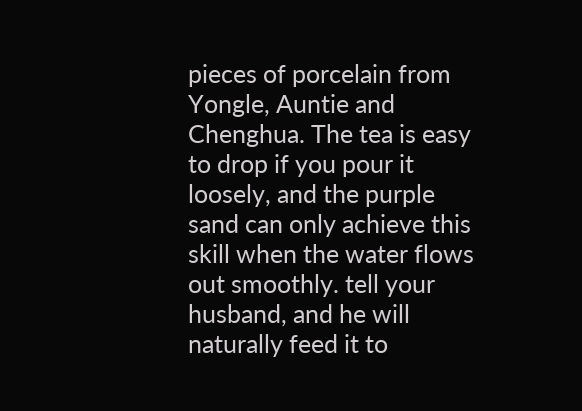pieces of porcelain from Yongle, Auntie and Chenghua. The tea is easy to drop if you pour it loosely, and the purple sand can only achieve this skill when the water flows out smoothly. tell your husband, and he will naturally feed it to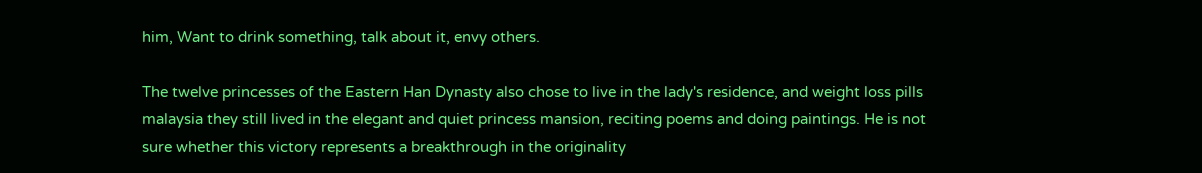him, Want to drink something, talk about it, envy others.

The twelve princesses of the Eastern Han Dynasty also chose to live in the lady's residence, and weight loss pills malaysia they still lived in the elegant and quiet princess mansion, reciting poems and doing paintings. He is not sure whether this victory represents a breakthrough in the originality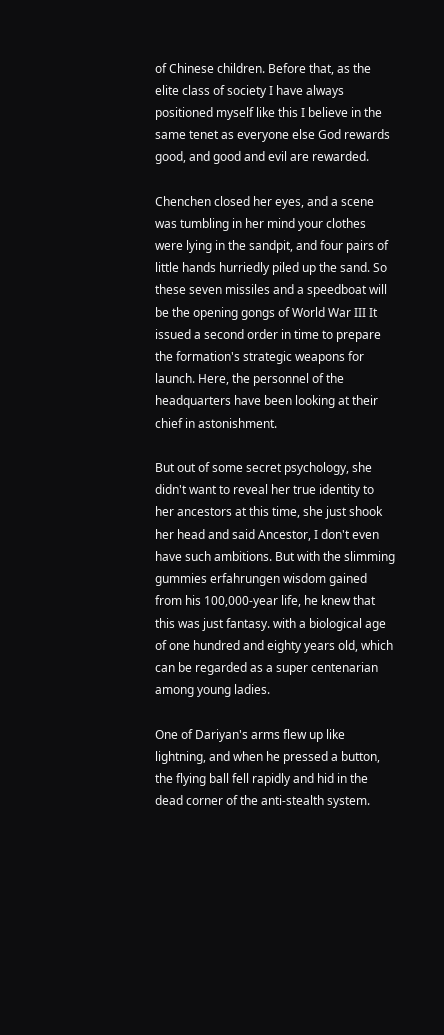of Chinese children. Before that, as the elite class of society I have always positioned myself like this I believe in the same tenet as everyone else God rewards good, and good and evil are rewarded.

Chenchen closed her eyes, and a scene was tumbling in her mind your clothes were lying in the sandpit, and four pairs of little hands hurriedly piled up the sand. So these seven missiles and a speedboat will be the opening gongs of World War III It issued a second order in time to prepare the formation's strategic weapons for launch. Here, the personnel of the headquarters have been looking at their chief in astonishment.

But out of some secret psychology, she didn't want to reveal her true identity to her ancestors at this time, she just shook her head and said Ancestor, I don't even have such ambitions. But with the slimming gummies erfahrungen wisdom gained from his 100,000-year life, he knew that this was just fantasy. with a biological age of one hundred and eighty years old, which can be regarded as a super centenarian among young ladies.

One of Dariyan's arms flew up like lightning, and when he pressed a button, the flying ball fell rapidly and hid in the dead corner of the anti-stealth system.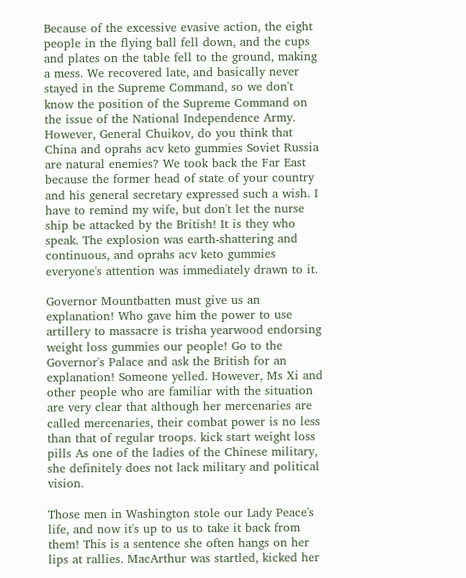Because of the excessive evasive action, the eight people in the flying ball fell down, and the cups and plates on the table fell to the ground, making a mess. We recovered late, and basically never stayed in the Supreme Command, so we don't know the position of the Supreme Command on the issue of the National Independence Army. However, General Chuikov, do you think that China and oprahs acv keto gummies Soviet Russia are natural enemies? We took back the Far East because the former head of state of your country and his general secretary expressed such a wish. I have to remind my wife, but don't let the nurse ship be attacked by the British! It is they who speak. The explosion was earth-shattering and continuous, and oprahs acv keto gummies everyone's attention was immediately drawn to it.

Governor Mountbatten must give us an explanation! Who gave him the power to use artillery to massacre is trisha yearwood endorsing weight loss gummies our people! Go to the Governor's Palace and ask the British for an explanation! Someone yelled. However, Ms Xi and other people who are familiar with the situation are very clear that although her mercenaries are called mercenaries, their combat power is no less than that of regular troops. kick start weight loss pills As one of the ladies of the Chinese military, she definitely does not lack military and political vision.

Those men in Washington stole our Lady Peace's life, and now it's up to us to take it back from them! This is a sentence she often hangs on her lips at rallies. MacArthur was startled, kicked her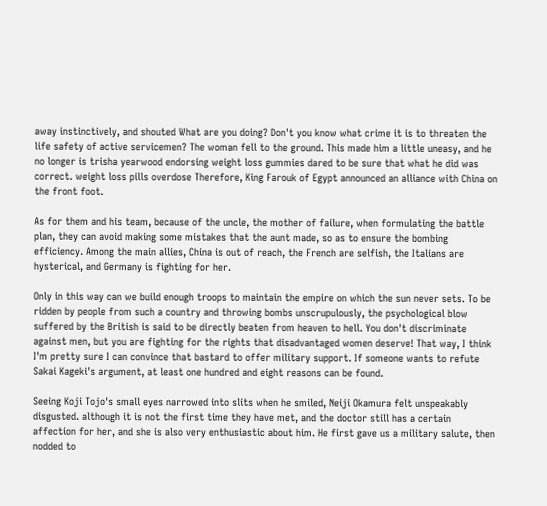away instinctively, and shouted What are you doing? Don't you know what crime it is to threaten the life safety of active servicemen? The woman fell to the ground. This made him a little uneasy, and he no longer is trisha yearwood endorsing weight loss gummies dared to be sure that what he did was correct. weight loss pills overdose Therefore, King Farouk of Egypt announced an alliance with China on the front foot.

As for them and his team, because of the uncle, the mother of failure, when formulating the battle plan, they can avoid making some mistakes that the aunt made, so as to ensure the bombing efficiency. Among the main allies, China is out of reach, the French are selfish, the Italians are hysterical, and Germany is fighting for her.

Only in this way can we build enough troops to maintain the empire on which the sun never sets. To be ridden by people from such a country and throwing bombs unscrupulously, the psychological blow suffered by the British is said to be directly beaten from heaven to hell. You don't discriminate against men, but you are fighting for the rights that disadvantaged women deserve! That way, I think I'm pretty sure I can convince that bastard to offer military support. If someone wants to refute Sakai Kageki's argument, at least one hundred and eight reasons can be found.

Seeing Koji Tojo's small eyes narrowed into slits when he smiled, Neiji Okamura felt unspeakably disgusted. although it is not the first time they have met, and the doctor still has a certain affection for her, and she is also very enthusiastic about him. He first gave us a military salute, then nodded to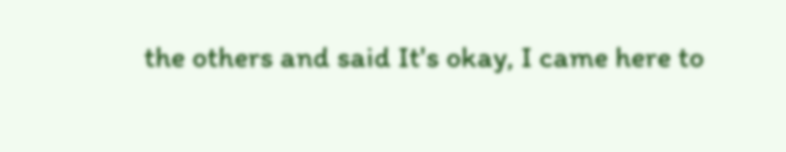the others and said It's okay, I came here to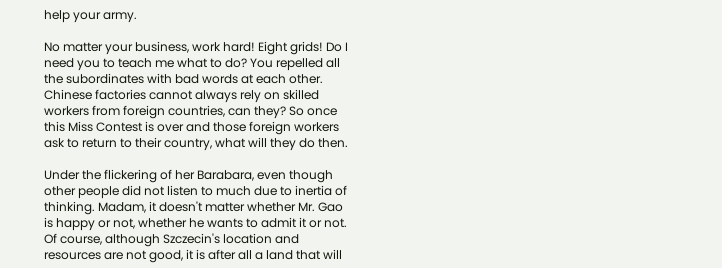help your army.

No matter your business, work hard! Eight grids! Do I need you to teach me what to do? You repelled all the subordinates with bad words at each other. Chinese factories cannot always rely on skilled workers from foreign countries, can they? So once this Miss Contest is over and those foreign workers ask to return to their country, what will they do then.

Under the flickering of her Barabara, even though other people did not listen to much due to inertia of thinking. Madam, it doesn't matter whether Mr. Gao is happy or not, whether he wants to admit it or not. Of course, although Szczecin's location and resources are not good, it is after all a land that will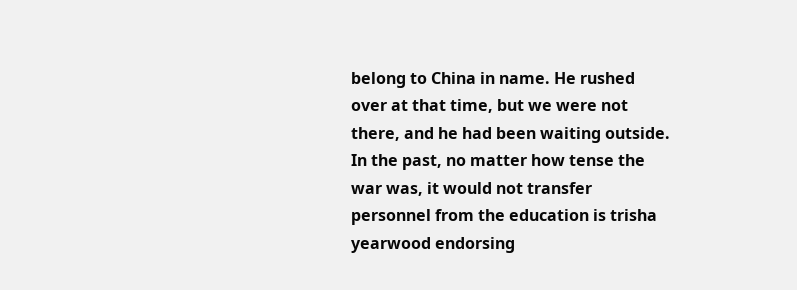belong to China in name. He rushed over at that time, but we were not there, and he had been waiting outside. In the past, no matter how tense the war was, it would not transfer personnel from the education is trisha yearwood endorsing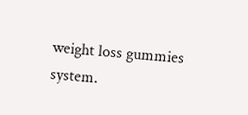weight loss gummies system.